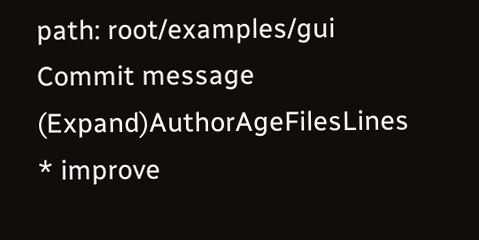path: root/examples/gui
Commit message (Expand)AuthorAgeFilesLines
* improve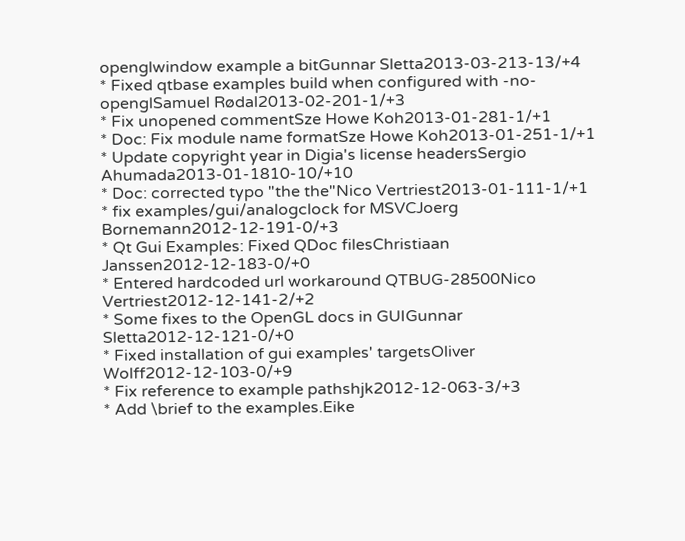openglwindow example a bitGunnar Sletta2013-03-213-13/+4
* Fixed qtbase examples build when configured with -no-openglSamuel Rødal2013-02-201-1/+3
* Fix unopened commentSze Howe Koh2013-01-281-1/+1
* Doc: Fix module name formatSze Howe Koh2013-01-251-1/+1
* Update copyright year in Digia's license headersSergio Ahumada2013-01-1810-10/+10
* Doc: corrected typo "the the"Nico Vertriest2013-01-111-1/+1
* fix examples/gui/analogclock for MSVCJoerg Bornemann2012-12-191-0/+3
* Qt Gui Examples: Fixed QDoc filesChristiaan Janssen2012-12-183-0/+0
* Entered hardcoded url workaround QTBUG-28500Nico Vertriest2012-12-141-2/+2
* Some fixes to the OpenGL docs in GUIGunnar Sletta2012-12-121-0/+0
* Fixed installation of gui examples' targetsOliver Wolff2012-12-103-0/+9
* Fix reference to example pathshjk2012-12-063-3/+3
* Add \brief to the examples.Eike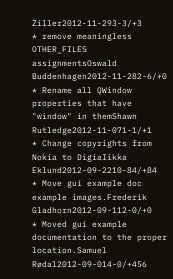Ziller2012-11-293-3/+3
* remove meaningless OTHER_FILES assignmentsOswald Buddenhagen2012-11-282-6/+0
* Rename all QWindow properties that have "window" in themShawn Rutledge2012-11-071-1/+1
* Change copyrights from Nokia to DigiaIikka Eklund2012-09-2210-84/+84
* Move gui example doc example images.Frederik Gladhorn2012-09-112-0/+0
* Moved gui example documentation to the proper location.Samuel Rødal2012-09-014-0/+456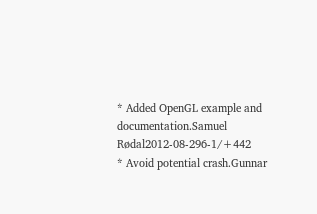* Added OpenGL example and documentation.Samuel Rødal2012-08-296-1/+442
* Avoid potential crash.Gunnar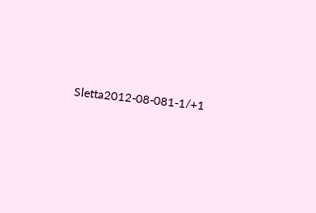Sletta2012-08-081-1/+1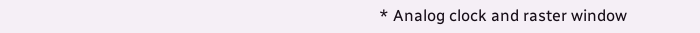* Analog clock and raster window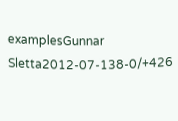examplesGunnar Sletta2012-07-138-0/+426